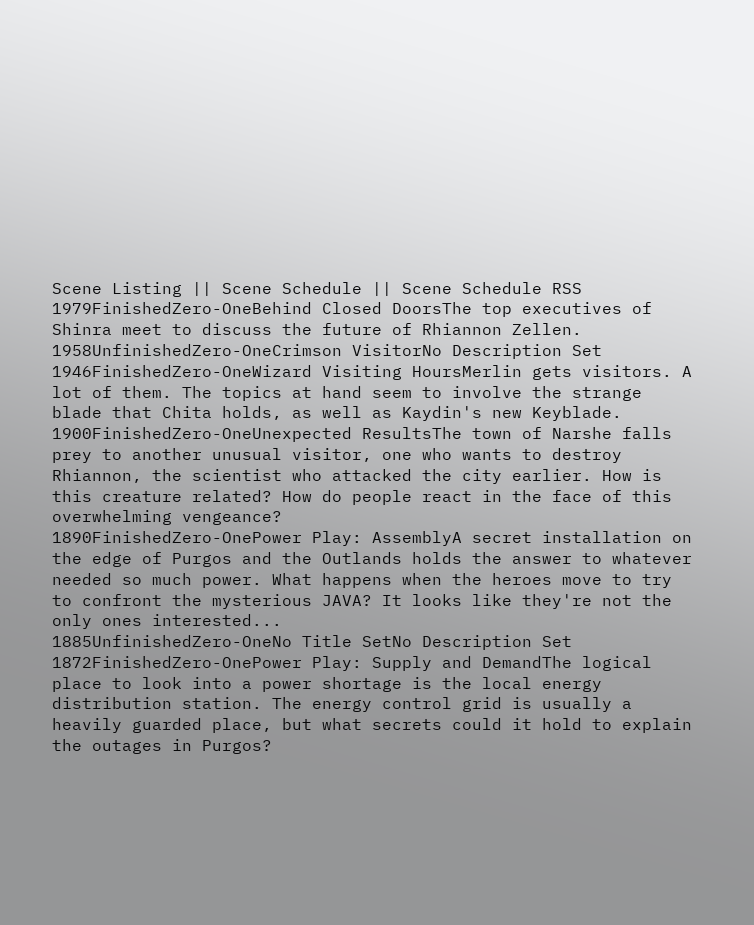Scene Listing || Scene Schedule || Scene Schedule RSS
1979FinishedZero-OneBehind Closed DoorsThe top executives of Shinra meet to discuss the future of Rhiannon Zellen.
1958UnfinishedZero-OneCrimson VisitorNo Description Set
1946FinishedZero-OneWizard Visiting HoursMerlin gets visitors. A lot of them. The topics at hand seem to involve the strange blade that Chita holds, as well as Kaydin's new Keyblade.
1900FinishedZero-OneUnexpected ResultsThe town of Narshe falls prey to another unusual visitor, one who wants to destroy Rhiannon, the scientist who attacked the city earlier. How is this creature related? How do people react in the face of this overwhelming vengeance?
1890FinishedZero-OnePower Play: AssemblyA secret installation on the edge of Purgos and the Outlands holds the answer to whatever needed so much power. What happens when the heroes move to try to confront the mysterious JAVA? It looks like they're not the only ones interested...
1885UnfinishedZero-OneNo Title SetNo Description Set
1872FinishedZero-OnePower Play: Supply and DemandThe logical place to look into a power shortage is the local energy distribution station. The energy control grid is usually a heavily guarded place, but what secrets could it hold to explain the outages in Purgos?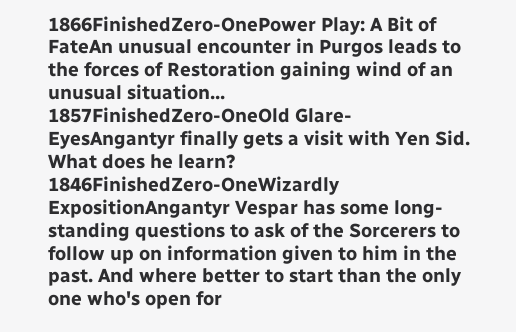1866FinishedZero-OnePower Play: A Bit of FateAn unusual encounter in Purgos leads to the forces of Restoration gaining wind of an unusual situation...
1857FinishedZero-OneOld Glare-EyesAngantyr finally gets a visit with Yen Sid. What does he learn?
1846FinishedZero-OneWizardly ExpositionAngantyr Vespar has some long-standing questions to ask of the Sorcerers to follow up on information given to him in the past. And where better to start than the only one who's open for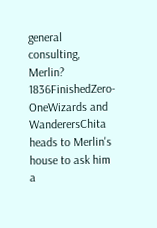general consulting, Merlin?
1836FinishedZero-OneWizards and WanderersChita heads to Merlin's house to ask him a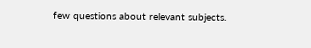few questions about relevant subjects.